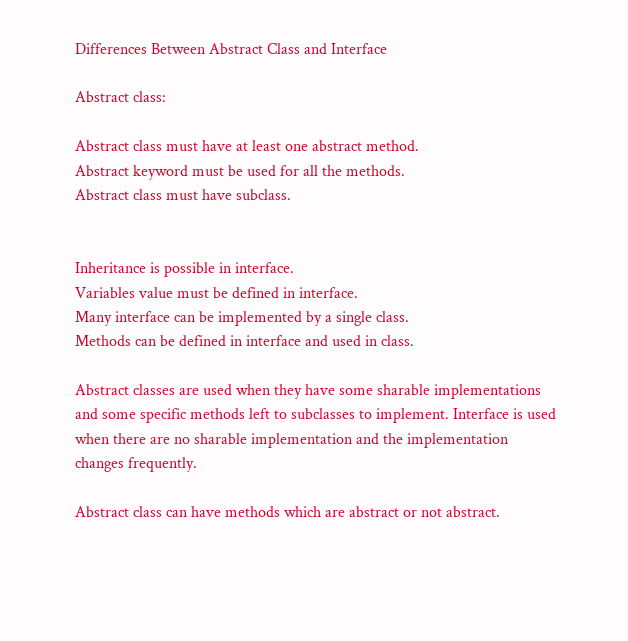Differences Between Abstract Class and Interface

Abstract class:

Abstract class must have at least one abstract method.
Abstract keyword must be used for all the methods.
Abstract class must have subclass.


Inheritance is possible in interface.
Variables value must be defined in interface.
Many interface can be implemented by a single class.
Methods can be defined in interface and used in class.

Abstract classes are used when they have some sharable implementations and some specific methods left to subclasses to implement. Interface is used when there are no sharable implementation and the implementation changes frequently.

Abstract class can have methods which are abstract or not abstract.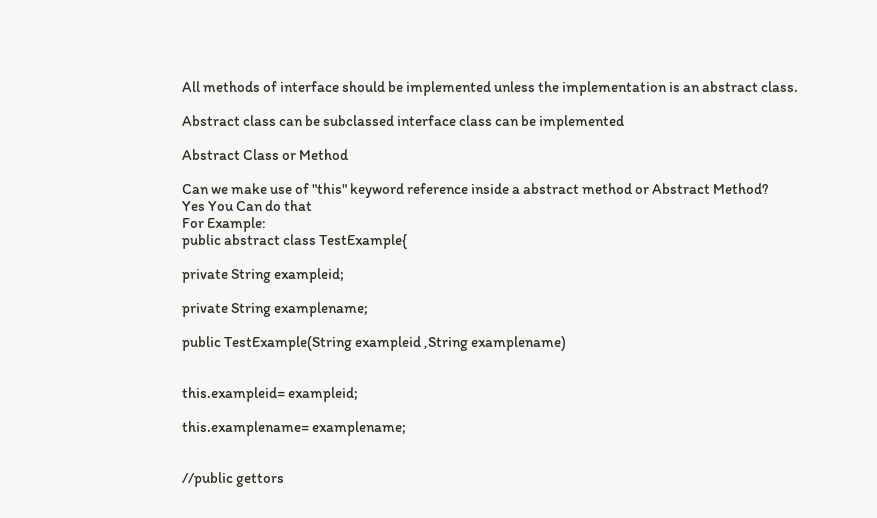All methods of interface should be implemented unless the implementation is an abstract class.

Abstract class can be subclassed interface class can be implemented

Abstract Class or Method

Can we make use of "this" keyword reference inside a abstract method or Abstract Method?
Yes You Can do that
For Example:
public abstract class TestExample{

private String exampleid;

private String examplename;

public TestExample(String exampleid ,String examplename)


this.exampleid= exampleid;

this.examplename= examplename;


//public gettors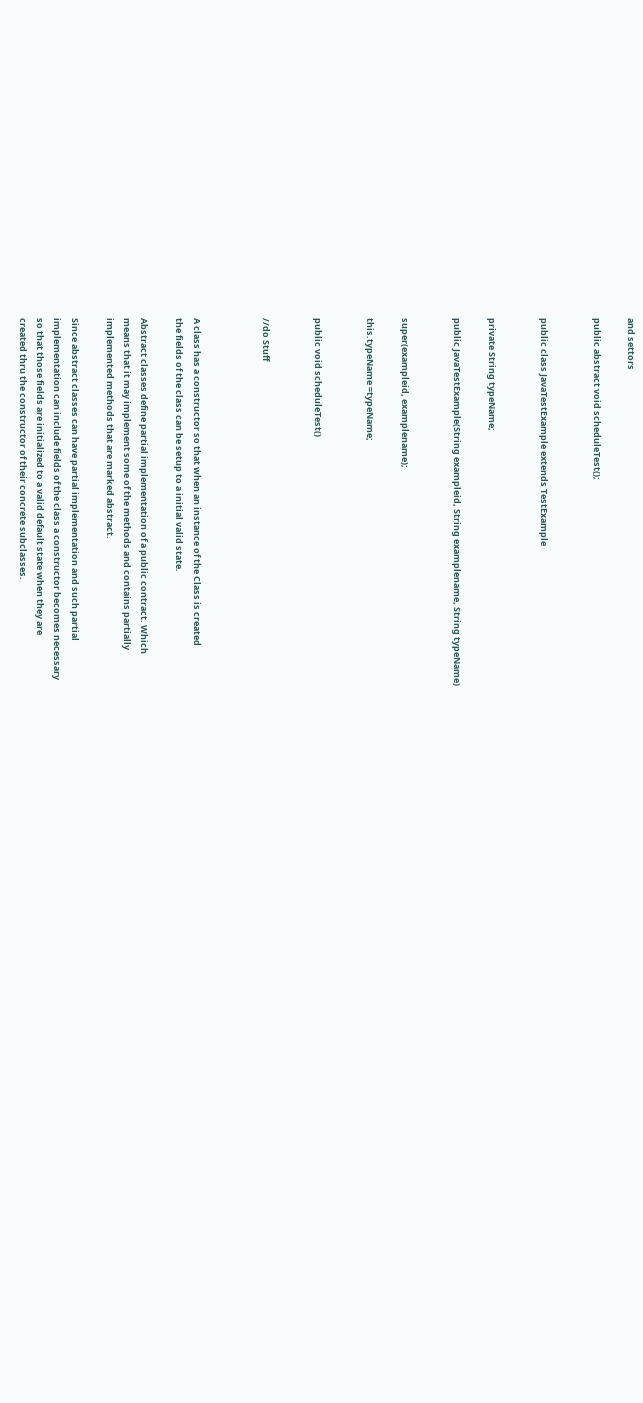and settors

public abstract void scheduleTest();


public class JavaTestExample extends TestExample


private String typeName;

public JavaTestExample(String exampleid, String examplename, String typeName)


super(exampleid, examplename);

this.typeName =typeName;


public void scheduleTest()


//do Stuff



A class has a constructor so that when an instance of the Class is created
the fields of the class can be setup to a initial valid state.

Abstract classes define partial implementation of a public contract. Which
means that it may implement some of the methods and contains partially
implemented methods that are marked abstract.

Since abstract classes can have partial implementation and such partial
implementation can include fields of the class a constructor becomes necessary
so that those fields are initialized to a valid default state when they are
created thru the constructor of their concrete subclasses.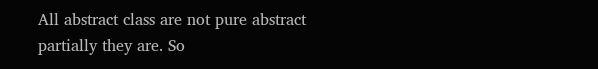All abstract class are not pure abstract partially they are. So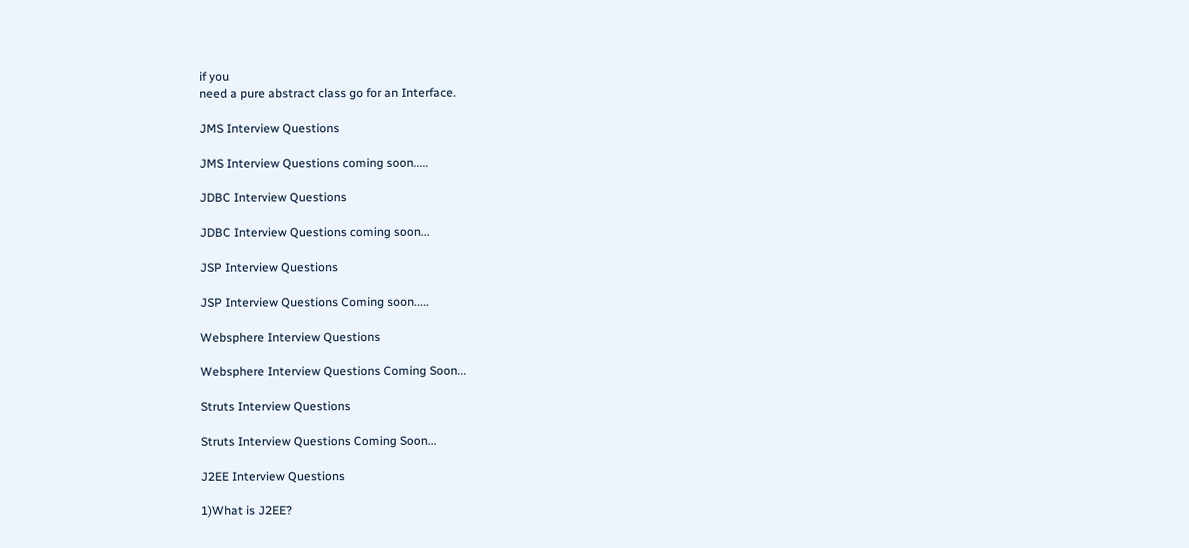if you
need a pure abstract class go for an Interface.

JMS Interview Questions

JMS Interview Questions coming soon.....

JDBC Interview Questions

JDBC Interview Questions coming soon...

JSP Interview Questions

JSP Interview Questions Coming soon.....

Websphere Interview Questions

Websphere Interview Questions Coming Soon...

Struts Interview Questions

Struts Interview Questions Coming Soon...

J2EE Interview Questions

1)What is J2EE?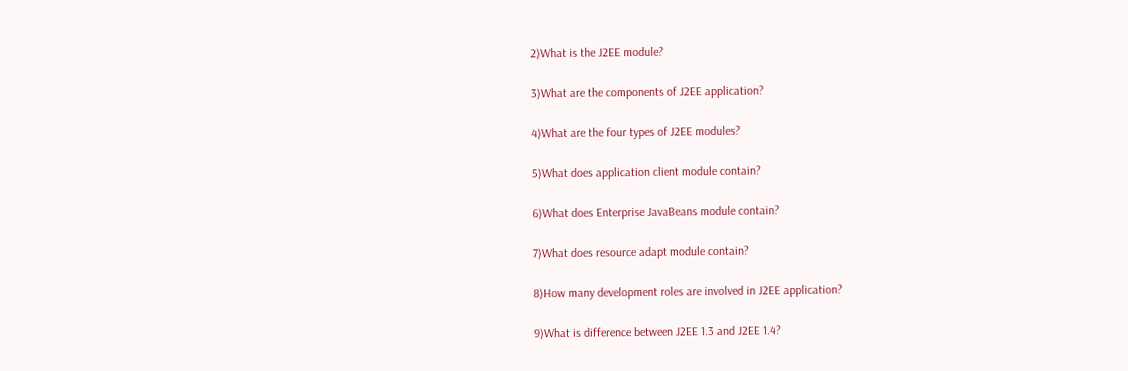2)What is the J2EE module?

3)What are the components of J2EE application?

4)What are the four types of J2EE modules?

5)What does application client module contain?

6)What does Enterprise JavaBeans module contain?

7)What does resource adapt module contain?

8)How many development roles are involved in J2EE application?

9)What is difference between J2EE 1.3 and J2EE 1.4?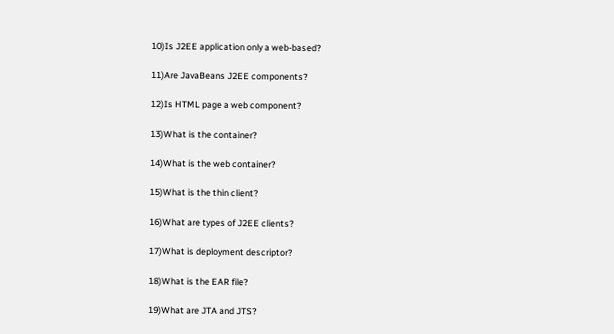10)Is J2EE application only a web-based?

11)Are JavaBeans J2EE components?

12)Is HTML page a web component?

13)What is the container?

14)What is the web container?

15)What is the thin client?

16)What are types of J2EE clients?

17)What is deployment descriptor?

18)What is the EAR file?

19)What are JTA and JTS?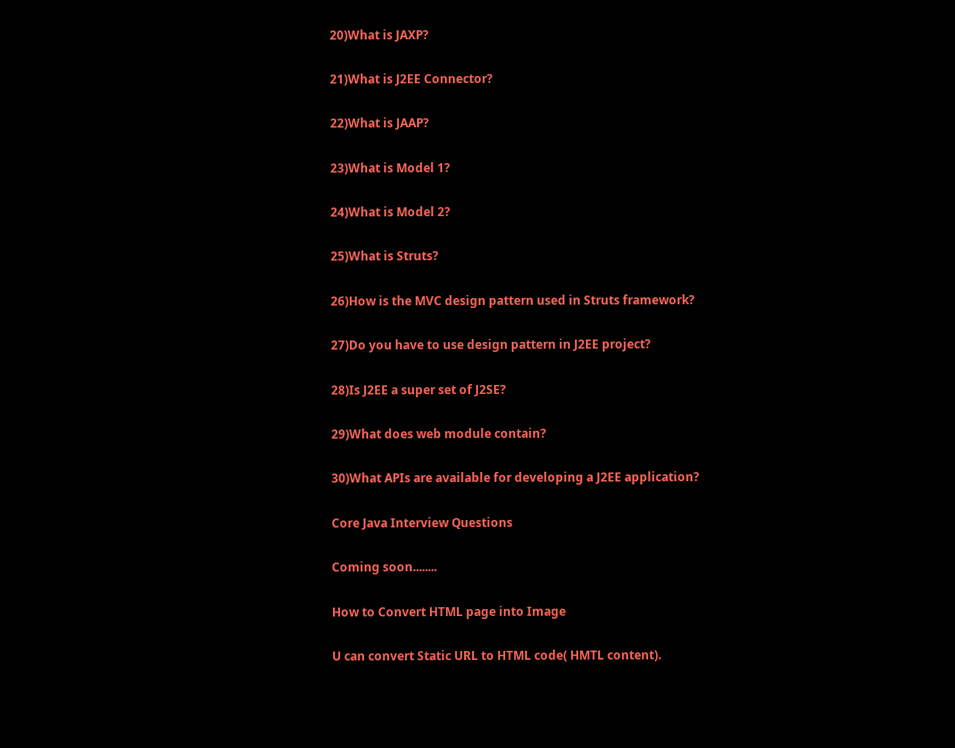20)What is JAXP?

21)What is J2EE Connector?

22)What is JAAP?

23)What is Model 1?

24)What is Model 2?

25)What is Struts?

26)How is the MVC design pattern used in Struts framework?

27)Do you have to use design pattern in J2EE project?

28)Is J2EE a super set of J2SE?

29)What does web module contain?

30)What APIs are available for developing a J2EE application?

Core Java Interview Questions

Coming soon........

How to Convert HTML page into Image

U can convert Static URL to HTML code( HMTL content).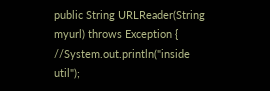public String URLReader(String myurl) throws Exception {
//System.out.println("inside util");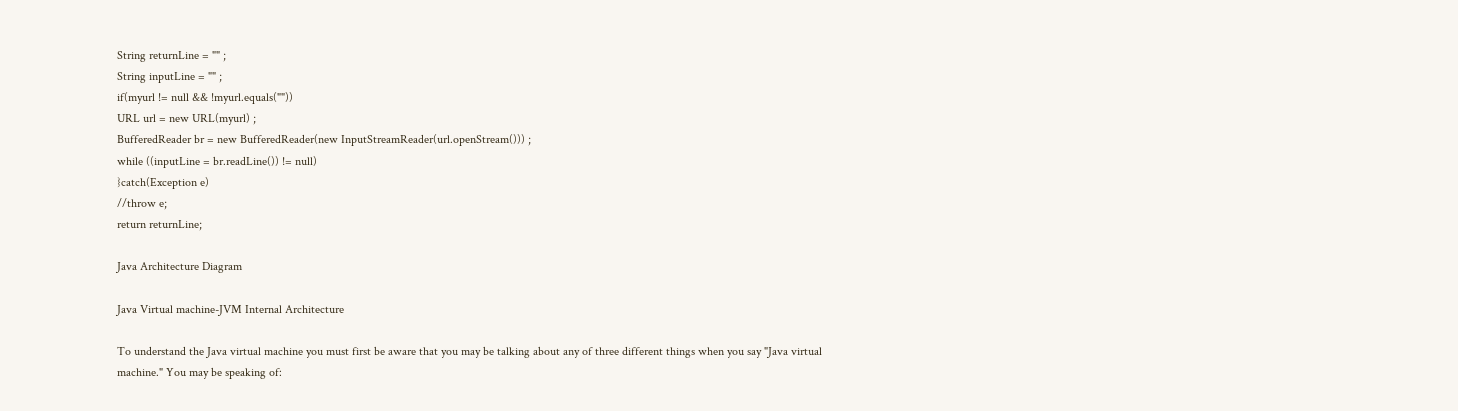String returnLine = "" ;
String inputLine = "" ;
if(myurl != null && !myurl.equals(""))
URL url = new URL(myurl) ;
BufferedReader br = new BufferedReader(new InputStreamReader(url.openStream())) ;
while ((inputLine = br.readLine()) != null)
}catch(Exception e)
//throw e;
return returnLine;

Java Architecture Diagram

Java Virtual machine-JVM Internal Architecture

To understand the Java virtual machine you must first be aware that you may be talking about any of three different things when you say "Java virtual machine." You may be speaking of: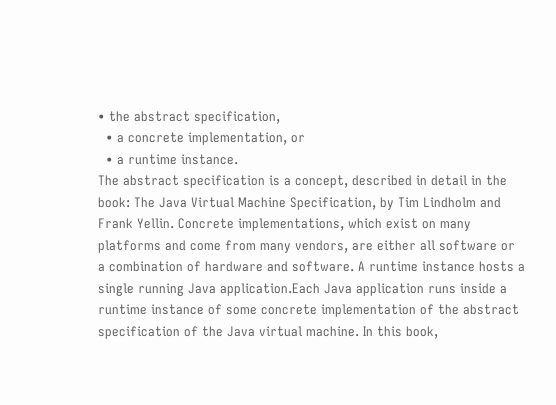• the abstract specification,
  • a concrete implementation, or
  • a runtime instance.
The abstract specification is a concept, described in detail in the book: The Java Virtual Machine Specification, by Tim Lindholm and Frank Yellin. Concrete implementations, which exist on many platforms and come from many vendors, are either all software or a combination of hardware and software. A runtime instance hosts a single running Java application.Each Java application runs inside a runtime instance of some concrete implementation of the abstract specification of the Java virtual machine. In this book,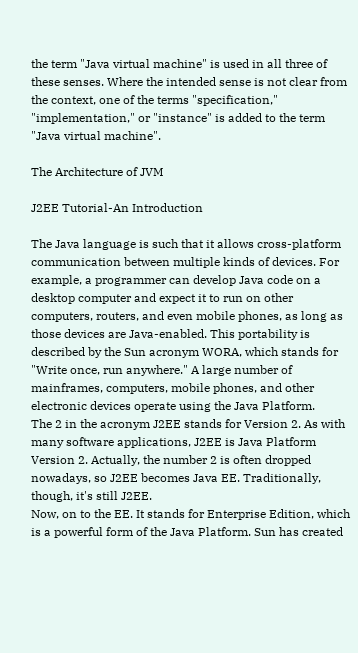the term "Java virtual machine" is used in all three of these senses. Where the intended sense is not clear from the context, one of the terms "specification," "implementation," or "instance" is added to the term "Java virtual machine".

The Architecture of JVM

J2EE Tutorial-An Introduction

The Java language is such that it allows cross-platform communication between multiple kinds of devices. For example, a programmer can develop Java code on a desktop computer and expect it to run on other computers, routers, and even mobile phones, as long as those devices are Java-enabled. This portability is described by the Sun acronym WORA, which stands for "Write once, run anywhere." A large number of mainframes, computers, mobile phones, and other electronic devices operate using the Java Platform.
The 2 in the acronym J2EE stands for Version 2. As with many software applications, J2EE is Java Platform Version 2. Actually, the number 2 is often dropped nowadays, so J2EE becomes Java EE. Traditionally, though, it's still J2EE.
Now, on to the EE. It stands for Enterprise Edition, which is a powerful form of the Java Platform. Sun has created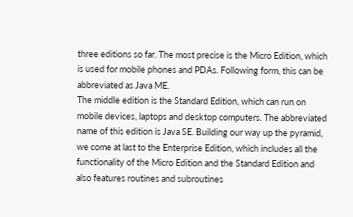three editions so far. The most precise is the Micro Edition, which is used for mobile phones and PDAs. Following form, this can be abbreviated as Java ME.
The middle edition is the Standard Edition, which can run on mobile devices, laptops and desktop computers. The abbreviated name of this edition is Java SE. Building our way up the pyramid, we come at last to the Enterprise Edition, which includes all the functionality of the Micro Edition and the Standard Edition and also features routines and subroutines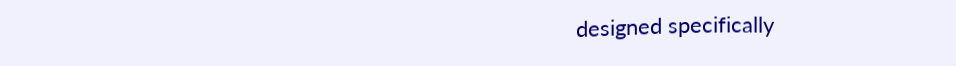designed specifically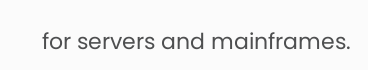for servers and mainframes.